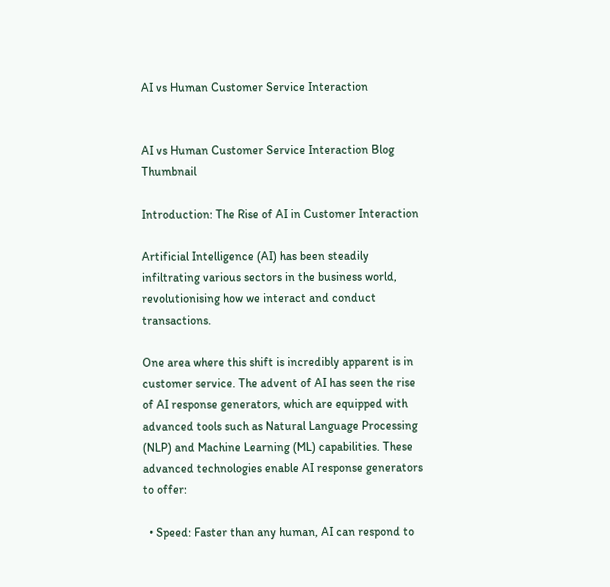AI vs Human Customer Service Interaction


AI vs Human Customer Service Interaction Blog Thumbnail

Introduction: The Rise of AI in Customer Interaction

Artificial Intelligence (AI) has been steadily infiltrating various sectors in the business world, revolutionising how we interact and conduct transactions.

One area where this shift is incredibly apparent is in customer service. The advent of AI has seen the rise of AI response generators, which are equipped with advanced tools such as Natural Language Processing (NLP) and Machine Learning (ML) capabilities. These advanced technologies enable AI response generators to offer:

  • Speed: Faster than any human, AI can respond to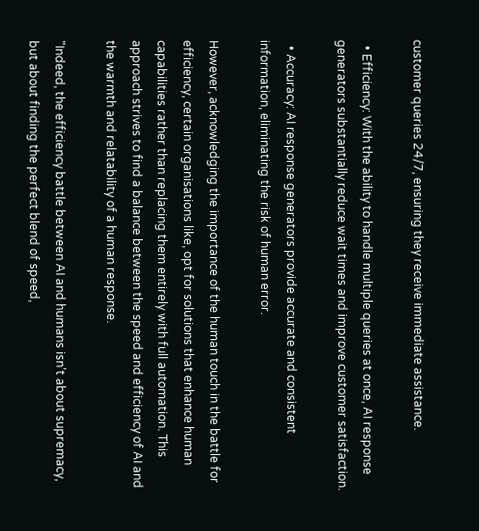customer queries 24/7, ensuring they receive immediate assistance.

  • Efficiency: With the ability to handle multiple queries at once, AI response generators substantially reduce wait times and improve customer satisfaction.

  • Accuracy: AI response generators provide accurate and consistent information, eliminating the risk of human error.

However, acknowledging the importance of the human touch in the battle for efficiency, certain organisations like, opt for solutions that enhance human capabilities rather than replacing them entirely with full automation. This approach strives to find a balance between the speed and efficiency of AI and the warmth and relatability of a human response.

"Indeed, the efficiency battle between AI and humans isn't about supremacy, but about finding the perfect blend of speed,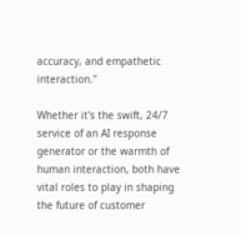accuracy, and empathetic interaction."

Whether it's the swift, 24/7 service of an AI response generator or the warmth of human interaction, both have vital roles to play in shaping the future of customer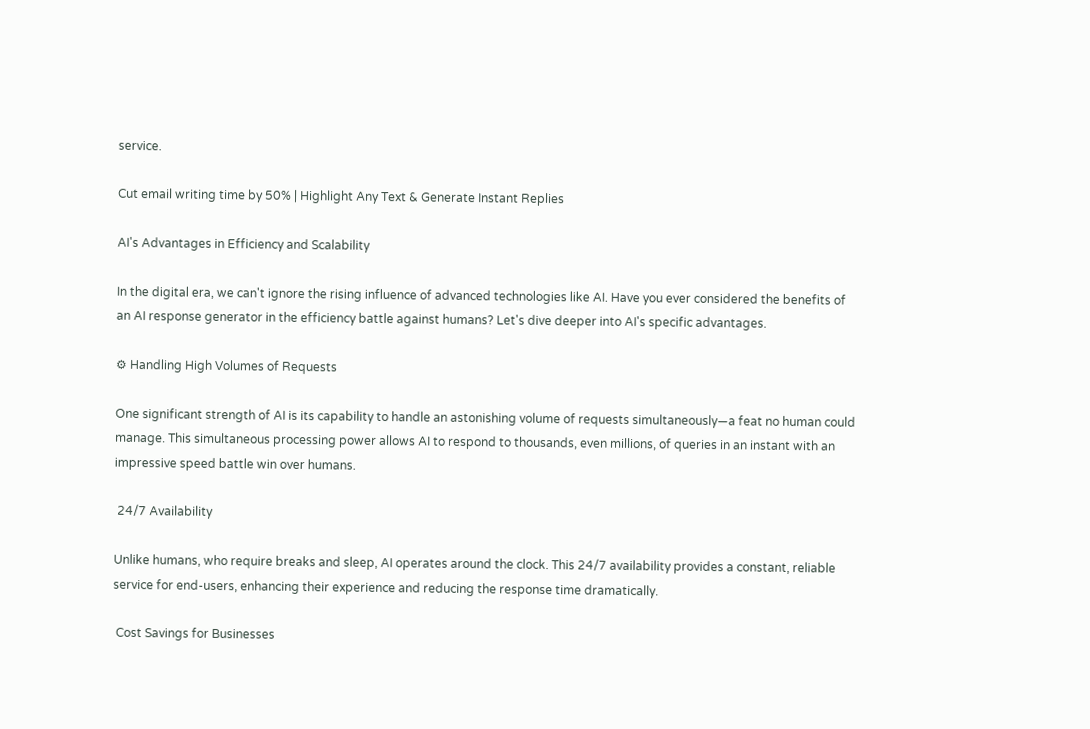service.

Cut email writing time by 50% | Highlight Any Text & Generate Instant Replies

AI's Advantages in Efficiency and Scalability

In the digital era, we can't ignore the rising influence of advanced technologies like AI. Have you ever considered the benefits of an AI response generator in the efficiency battle against humans? Let's dive deeper into AI's specific advantages.

⚙ Handling High Volumes of Requests

One significant strength of AI is its capability to handle an astonishing volume of requests simultaneously—a feat no human could manage. This simultaneous processing power allows AI to respond to thousands, even millions, of queries in an instant with an impressive speed battle win over humans.

 24/7 Availability

Unlike humans, who require breaks and sleep, AI operates around the clock. This 24/7 availability provides a constant, reliable service for end-users, enhancing their experience and reducing the response time dramatically.

 Cost Savings for Businesses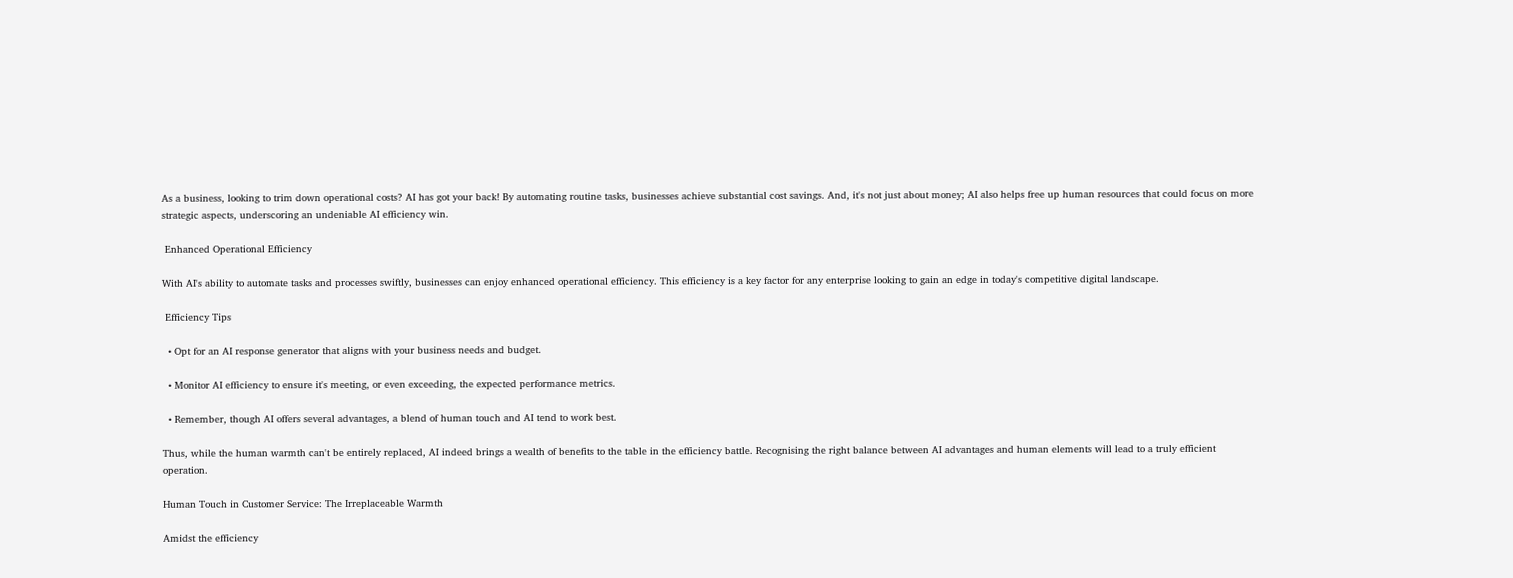As a business, looking to trim down operational costs? AI has got your back! By automating routine tasks, businesses achieve substantial cost savings. And, it's not just about money; AI also helps free up human resources that could focus on more strategic aspects, underscoring an undeniable AI efficiency win.

 Enhanced Operational Efficiency

With AI's ability to automate tasks and processes swiftly, businesses can enjoy enhanced operational efficiency. This efficiency is a key factor for any enterprise looking to gain an edge in today's competitive digital landscape.

 Efficiency Tips

  • Opt for an AI response generator that aligns with your business needs and budget.

  • Monitor AI efficiency to ensure it's meeting, or even exceeding, the expected performance metrics.

  • Remember, though AI offers several advantages, a blend of human touch and AI tend to work best.

Thus, while the human warmth can't be entirely replaced, AI indeed brings a wealth of benefits to the table in the efficiency battle. Recognising the right balance between AI advantages and human elements will lead to a truly efficient operation.

Human Touch in Customer Service: The Irreplaceable Warmth

Amidst the efficiency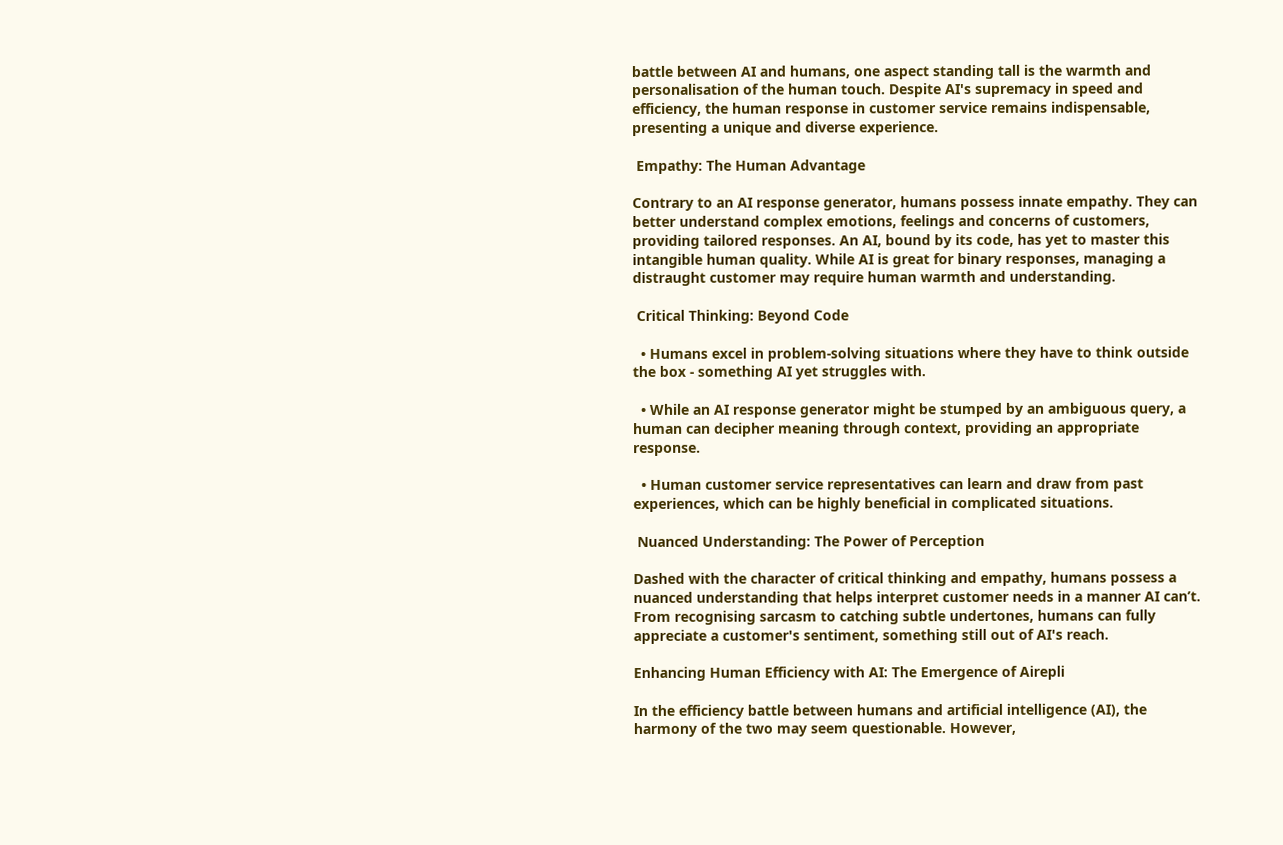battle between AI and humans, one aspect standing tall is the warmth and personalisation of the human touch. Despite AI's supremacy in speed and efficiency, the human response in customer service remains indispensable, presenting a unique and diverse experience.

 Empathy: The Human Advantage

Contrary to an AI response generator, humans possess innate empathy. They can better understand complex emotions, feelings and concerns of customers, providing tailored responses. An AI, bound by its code, has yet to master this intangible human quality. While AI is great for binary responses, managing a distraught customer may require human warmth and understanding.

 Critical Thinking: Beyond Code

  • Humans excel in problem-solving situations where they have to think outside the box - something AI yet struggles with.

  • While an AI response generator might be stumped by an ambiguous query, a human can decipher meaning through context, providing an appropriate response.

  • Human customer service representatives can learn and draw from past experiences, which can be highly beneficial in complicated situations.

 Nuanced Understanding: The Power of Perception

Dashed with the character of critical thinking and empathy, humans possess a nuanced understanding that helps interpret customer needs in a manner AI can’t. From recognising sarcasm to catching subtle undertones, humans can fully appreciate a customer's sentiment, something still out of AI's reach.

Enhancing Human Efficiency with AI: The Emergence of Airepli

In the efficiency battle between humans and artificial intelligence (AI), the harmony of the two may seem questionable. However,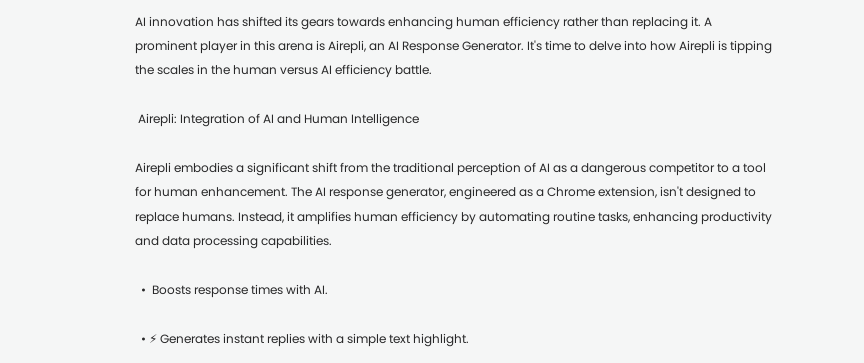AI innovation has shifted its gears towards enhancing human efficiency rather than replacing it. A prominent player in this arena is Airepli, an AI Response Generator. It's time to delve into how Airepli is tipping the scales in the human versus AI efficiency battle.

 Airepli: Integration of AI and Human Intelligence

Airepli embodies a significant shift from the traditional perception of AI as a dangerous competitor to a tool for human enhancement. The AI response generator, engineered as a Chrome extension, isn't designed to replace humans. Instead, it amplifies human efficiency by automating routine tasks, enhancing productivity and data processing capabilities.

  •  Boosts response times with AI.

  • ⚡ Generates instant replies with a simple text highlight.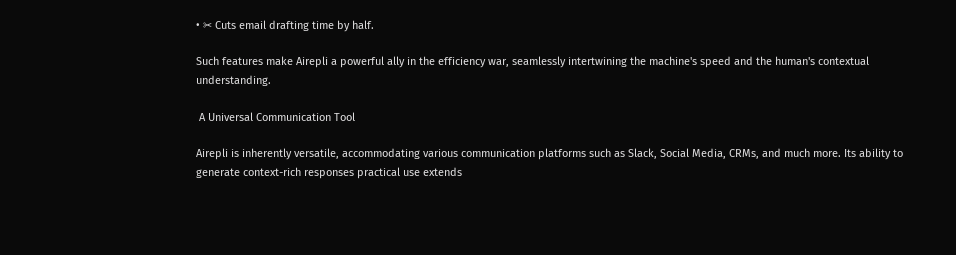• ✂ Cuts email drafting time by half.

Such features make Airepli a powerful ally in the efficiency war, seamlessly intertwining the machine's speed and the human's contextual understanding.

 A Universal Communication Tool

Airepli is inherently versatile, accommodating various communication platforms such as Slack, Social Media, CRMs, and much more. Its ability to generate context-rich responses practical use extends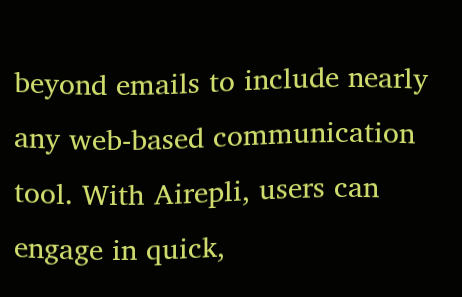beyond emails to include nearly any web-based communication tool. With Airepli, users can engage in quick,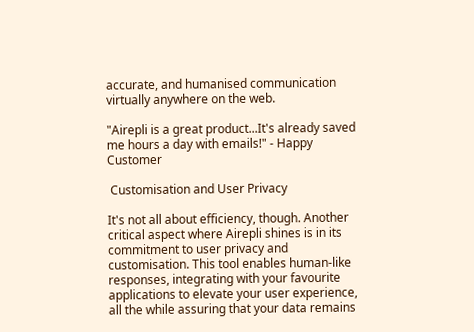accurate, and humanised communication virtually anywhere on the web.

"Airepli is a great product...It's already saved me hours a day with emails!" - Happy Customer

 Customisation and User Privacy

It's not all about efficiency, though. Another critical aspect where Airepli shines is in its commitment to user privacy and customisation. This tool enables human-like responses, integrating with your favourite applications to elevate your user experience, all the while assuring that your data remains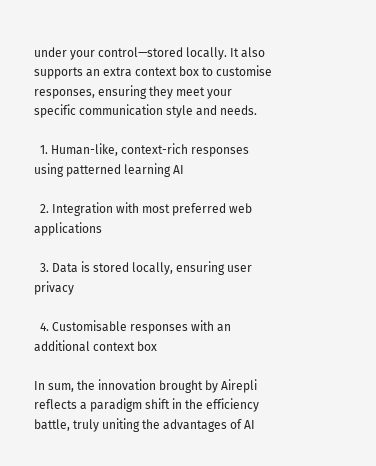under your control—stored locally. It also supports an extra context box to customise responses, ensuring they meet your specific communication style and needs.

  1. Human-like, context-rich responses using patterned learning AI

  2. Integration with most preferred web applications

  3. Data is stored locally, ensuring user privacy

  4. Customisable responses with an additional context box

In sum, the innovation brought by Airepli reflects a paradigm shift in the efficiency battle, truly uniting the advantages of AI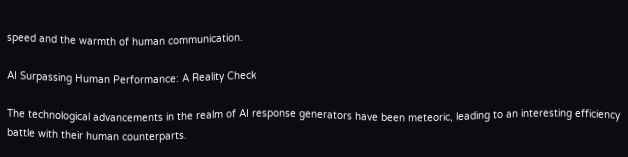speed and the warmth of human communication.

AI Surpassing Human Performance: A Reality Check

The technological advancements in the realm of AI response generators have been meteoric, leading to an interesting efficiency battle with their human counterparts.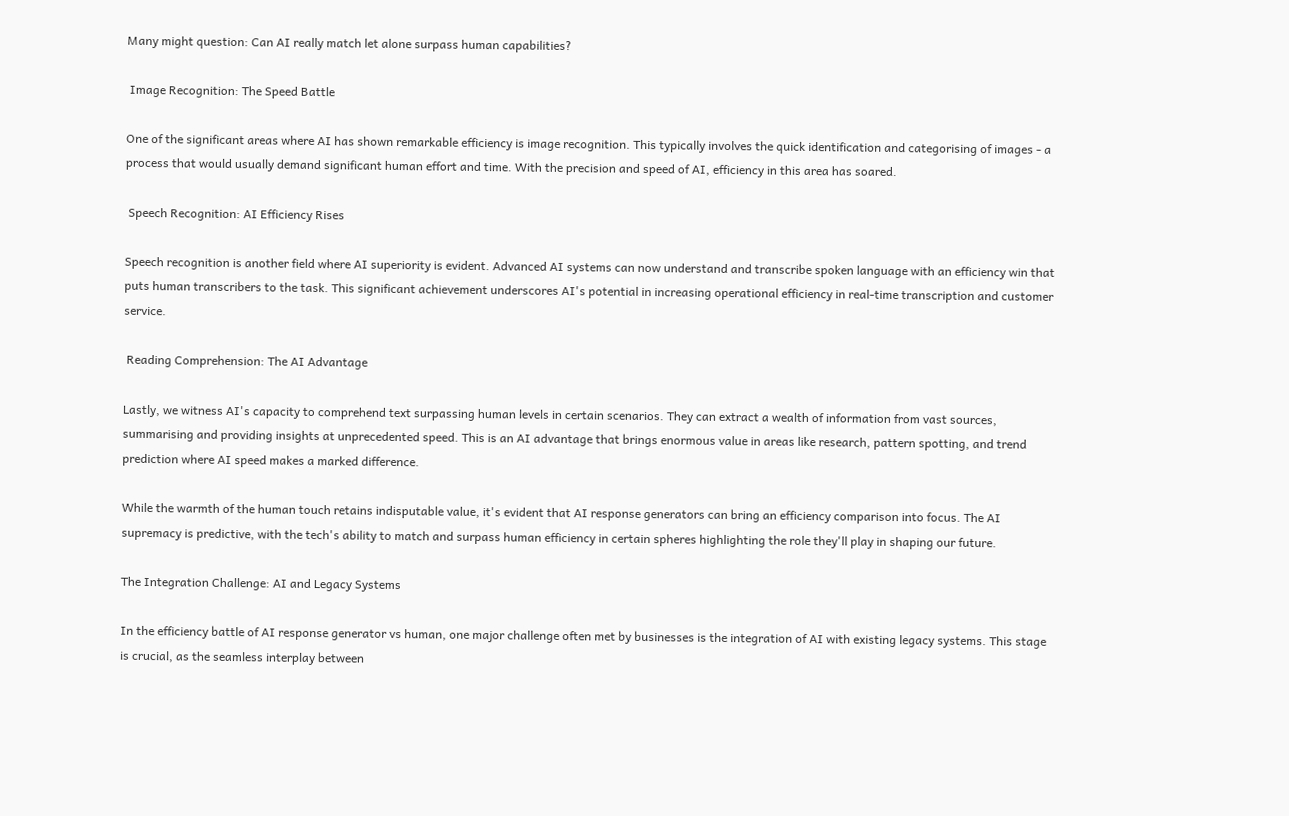Many might question: Can AI really match let alone surpass human capabilities?

 Image Recognition: The Speed Battle

One of the significant areas where AI has shown remarkable efficiency is image recognition. This typically involves the quick identification and categorising of images - a process that would usually demand significant human effort and time. With the precision and speed of AI, efficiency in this area has soared.

 Speech Recognition: AI Efficiency Rises

Speech recognition is another field where AI superiority is evident. Advanced AI systems can now understand and transcribe spoken language with an efficiency win that puts human transcribers to the task. This significant achievement underscores AI's potential in increasing operational efficiency in real-time transcription and customer service.

 Reading Comprehension: The AI Advantage

Lastly, we witness AI's capacity to comprehend text surpassing human levels in certain scenarios. They can extract a wealth of information from vast sources, summarising and providing insights at unprecedented speed. This is an AI advantage that brings enormous value in areas like research, pattern spotting, and trend prediction where AI speed makes a marked difference.

While the warmth of the human touch retains indisputable value, it's evident that AI response generators can bring an efficiency comparison into focus. The AI supremacy is predictive, with the tech's ability to match and surpass human efficiency in certain spheres highlighting the role they'll play in shaping our future.

The Integration Challenge: AI and Legacy Systems

In the efficiency battle of AI response generator vs human, one major challenge often met by businesses is the integration of AI with existing legacy systems. This stage is crucial, as the seamless interplay between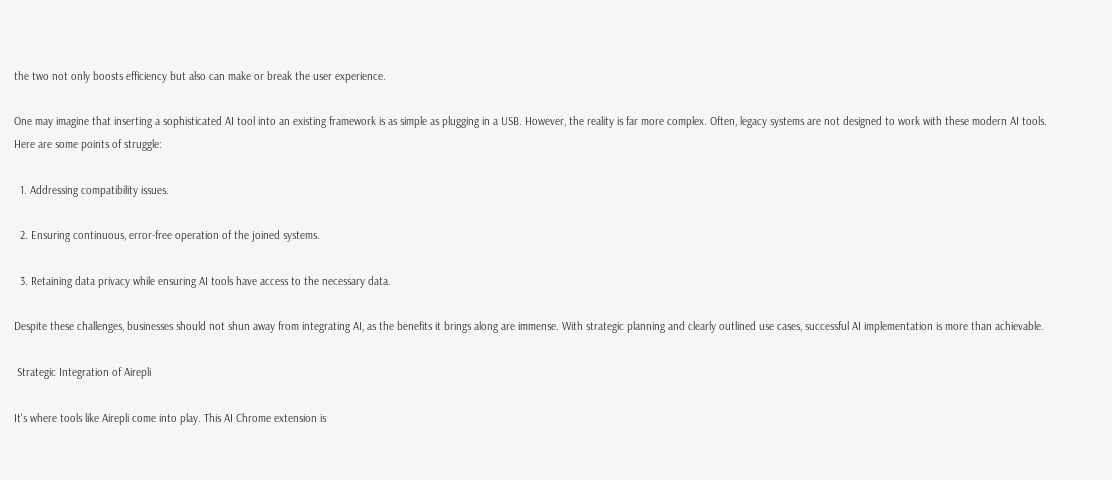the two not only boosts efficiency but also can make or break the user experience.

One may imagine that inserting a sophisticated AI tool into an existing framework is as simple as plugging in a USB. However, the reality is far more complex. Often, legacy systems are not designed to work with these modern AI tools. Here are some points of struggle:

  1. Addressing compatibility issues.

  2. Ensuring continuous, error-free operation of the joined systems.

  3. Retaining data privacy while ensuring AI tools have access to the necessary data.

Despite these challenges, businesses should not shun away from integrating AI, as the benefits it brings along are immense. With strategic planning and clearly outlined use cases, successful AI implementation is more than achievable.

 Strategic Integration of Airepli

It's where tools like Airepli come into play. This AI Chrome extension is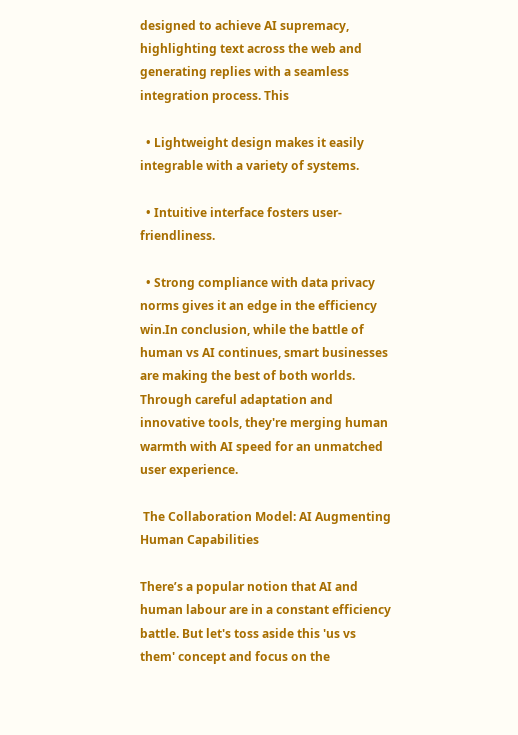designed to achieve AI supremacy, highlighting text across the web and generating replies with a seamless integration process. This

  • Lightweight design makes it easily integrable with a variety of systems.

  • Intuitive interface fosters user-friendliness.

  • Strong compliance with data privacy norms gives it an edge in the efficiency win.In conclusion, while the battle of human vs AI continues, smart businesses are making the best of both worlds. Through careful adaptation and innovative tools, they're merging human warmth with AI speed for an unmatched user experience.

 The Collaboration Model: AI Augmenting Human Capabilities

There’s a popular notion that AI and human labour are in a constant efficiency battle. But let's toss aside this 'us vs them' concept and focus on the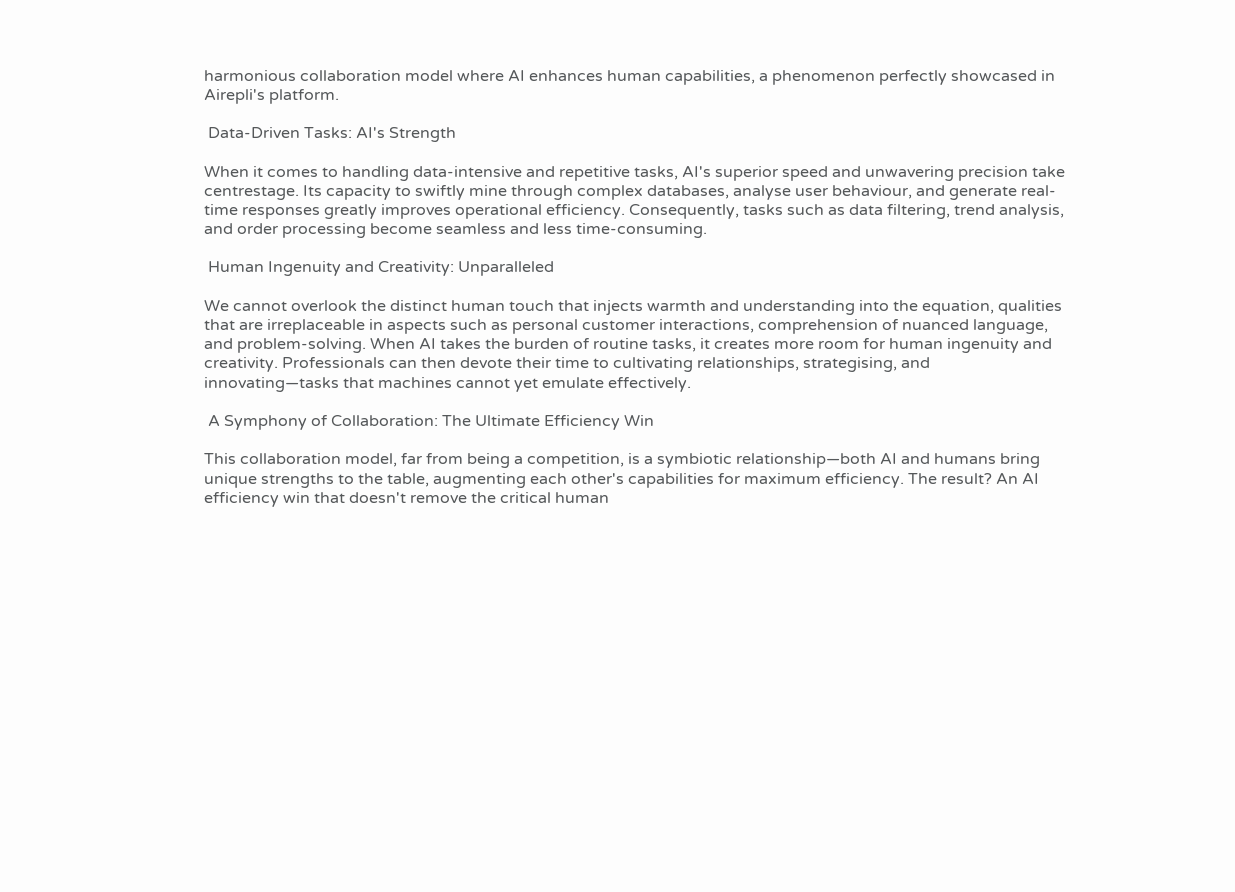harmonious collaboration model where AI enhances human capabilities, a phenomenon perfectly showcased in Airepli's platform.

 Data-Driven Tasks: AI's Strength

When it comes to handling data-intensive and repetitive tasks, AI's superior speed and unwavering precision take centrestage. Its capacity to swiftly mine through complex databases, analyse user behaviour, and generate real-time responses greatly improves operational efficiency. Consequently, tasks such as data filtering, trend analysis, and order processing become seamless and less time-consuming.

 Human Ingenuity and Creativity: Unparalleled

We cannot overlook the distinct human touch that injects warmth and understanding into the equation, qualities that are irreplaceable in aspects such as personal customer interactions, comprehension of nuanced language, and problem-solving. When AI takes the burden of routine tasks, it creates more room for human ingenuity and creativity. Professionals can then devote their time to cultivating relationships, strategising, and innovating—tasks that machines cannot yet emulate effectively.

 A Symphony of Collaboration: The Ultimate Efficiency Win

This collaboration model, far from being a competition, is a symbiotic relationship—both AI and humans bring unique strengths to the table, augmenting each other's capabilities for maximum efficiency. The result? An AI efficiency win that doesn't remove the critical human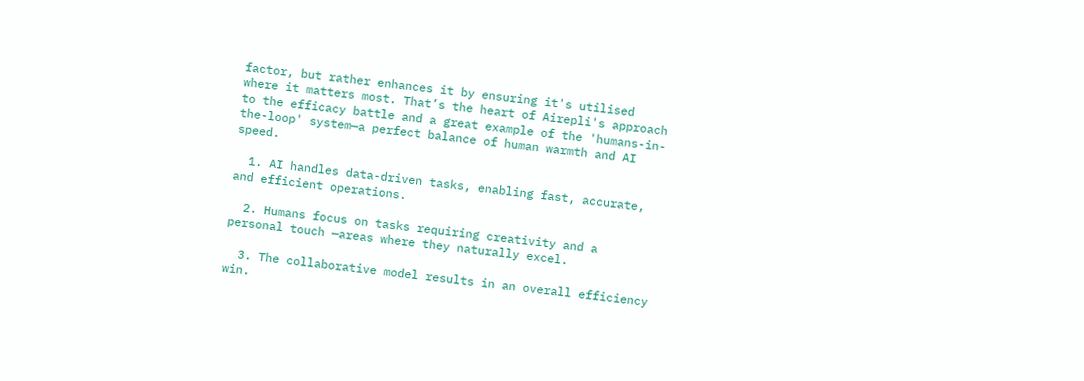factor, but rather enhances it by ensuring it's utilised where it matters most. That’s the heart of Airepli's approach to the efficacy battle and a great example of the 'humans-in-the-loop' system—a perfect balance of human warmth and AI speed.

  1. AI handles data-driven tasks, enabling fast, accurate, and efficient operations.

  2. Humans focus on tasks requiring creativity and a personal touch —areas where they naturally excel.

  3. The collaborative model results in an overall efficiency win.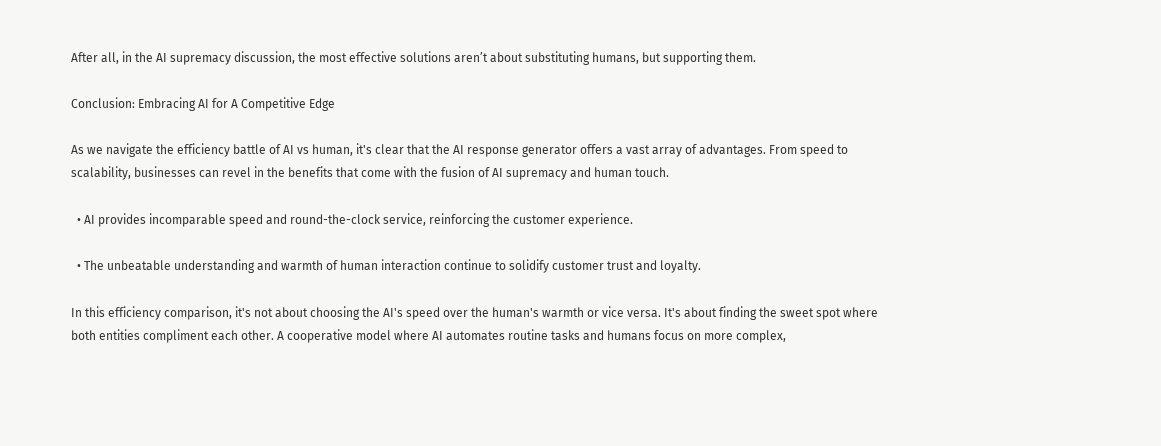After all, in the AI supremacy discussion, the most effective solutions aren’t about substituting humans, but supporting them.

Conclusion: Embracing AI for A Competitive Edge

As we navigate the efficiency battle of AI vs human, it's clear that the AI response generator offers a vast array of advantages. From speed to scalability, businesses can revel in the benefits that come with the fusion of AI supremacy and human touch.

  • AI provides incomparable speed and round-the-clock service, reinforcing the customer experience.

  • The unbeatable understanding and warmth of human interaction continue to solidify customer trust and loyalty.

In this efficiency comparison, it's not about choosing the AI's speed over the human's warmth or vice versa. It's about finding the sweet spot where both entities compliment each other. A cooperative model where AI automates routine tasks and humans focus on more complex,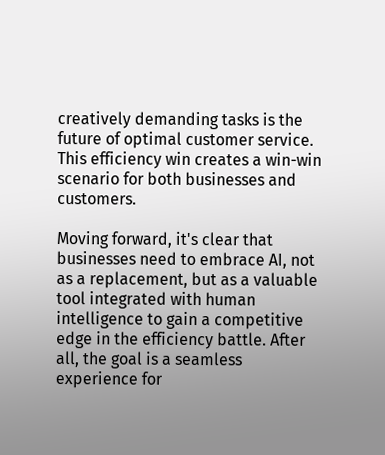creatively demanding tasks is the future of optimal customer service. This efficiency win creates a win-win scenario for both businesses and customers.

Moving forward, it's clear that businesses need to embrace AI, not as a replacement, but as a valuable tool integrated with human intelligence to gain a competitive edge in the efficiency battle. After all, the goal is a seamless experience for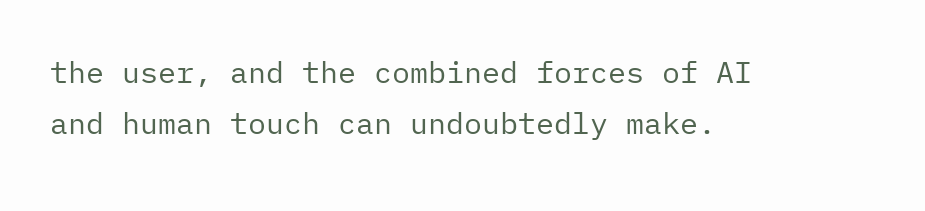the user, and the combined forces of AI and human touch can undoubtedly make.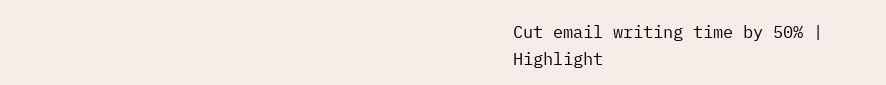Cut email writing time by 50% | Highlight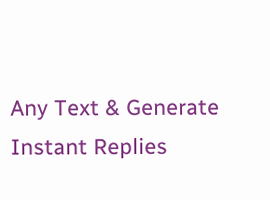Any Text & Generate Instant Replies